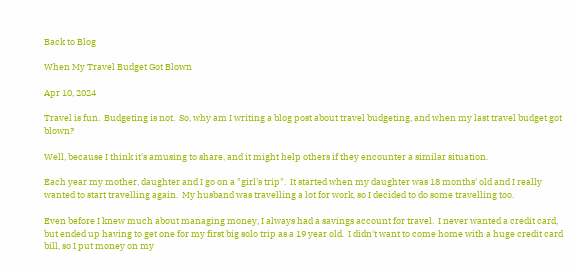Back to Blog

When My Travel Budget Got Blown

Apr 10, 2024

Travel is fun.  Budgeting is not.  So, why am I writing a blog post about travel budgeting, and when my last travel budget got blown?

Well, because I think it's amusing to share, and it might help others if they encounter a similar situation.

Each year my mother, daughter and I go on a "girl's trip".  It started when my daughter was 18 months' old and I really wanted to start travelling again.  My husband was travelling a lot for work, so I decided to do some travelling too.

Even before I knew much about managing money, I always had a savings account for travel.  I never wanted a credit card, but ended up having to get one for my first big solo trip as a 19 year old.  I didn't want to come home with a huge credit card bill, so I put money on my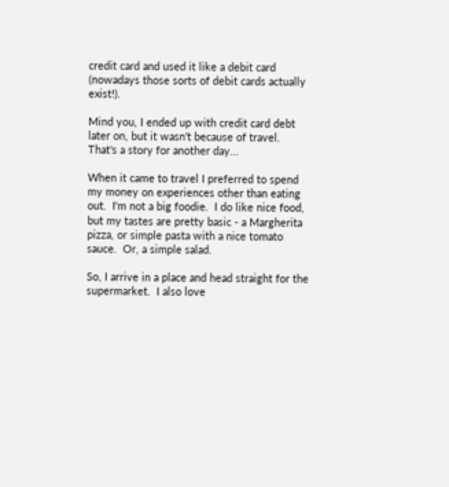credit card and used it like a debit card (nowadays those sorts of debit cards actually exist!).

Mind you, I ended up with credit card debt later on, but it wasn't because of travel.  That's a story for another day...

When it came to travel I preferred to spend my money on experiences other than eating out.  I'm not a big foodie.  I do like nice food, but my tastes are pretty basic - a Margherita pizza, or simple pasta with a nice tomato sauce.  Or, a simple salad.

So, I arrive in a place and head straight for the supermarket.  I also love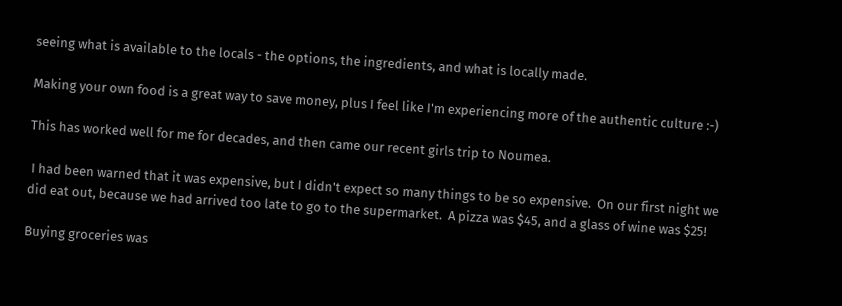seeing what is available to the locals - the options, the ingredients, and what is locally made.

Making your own food is a great way to save money, plus I feel like I'm experiencing more of the authentic culture :-)

This has worked well for me for decades, and then came our recent girls trip to Noumea.

 I had been warned that it was expensive, but I didn't expect so many things to be so expensive.  On our first night we did eat out, because we had arrived too late to go to the supermarket.  A pizza was $45, and a glass of wine was $25!

Buying groceries was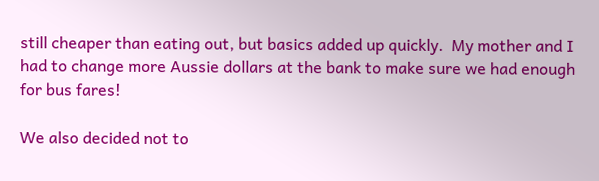still cheaper than eating out, but basics added up quickly.  My mother and I had to change more Aussie dollars at the bank to make sure we had enough for bus fares!

We also decided not to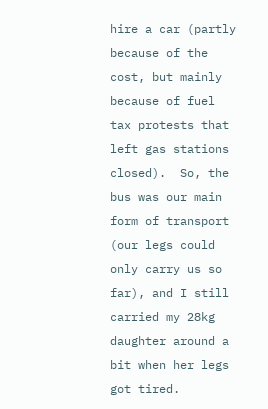hire a car (partly because of the cost, but mainly because of fuel tax protests that left gas stations closed).  So, the bus was our main form of transport (our legs could only carry us so far), and I still carried my 28kg daughter around a bit when her legs got tired.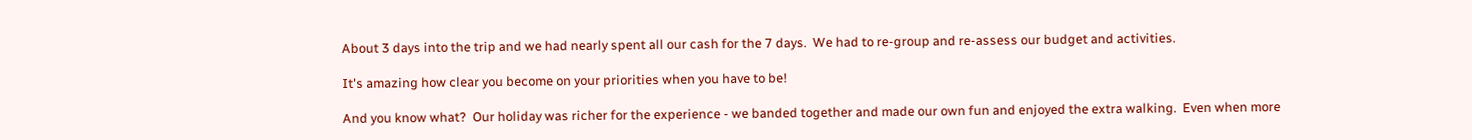About 3 days into the trip and we had nearly spent all our cash for the 7 days.  We had to re-group and re-assess our budget and activities.

It's amazing how clear you become on your priorities when you have to be!

And you know what?  Our holiday was richer for the experience - we banded together and made our own fun and enjoyed the extra walking.  Even when more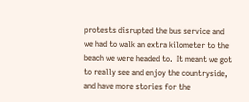protests disrupted the bus service and we had to walk an extra kilometer to the beach we were headed to.  It meant we got to really see and enjoy the countryside, and have more stories for the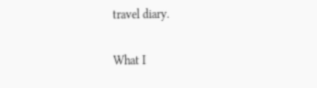travel diary.

What I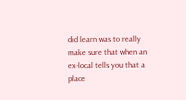did learn was to really make sure that when an ex-local tells you that a place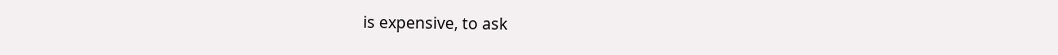is expensive, to ask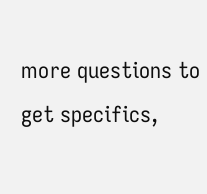more questions to get specifics,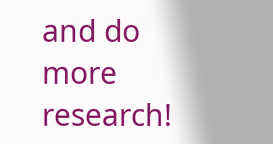and do more research!